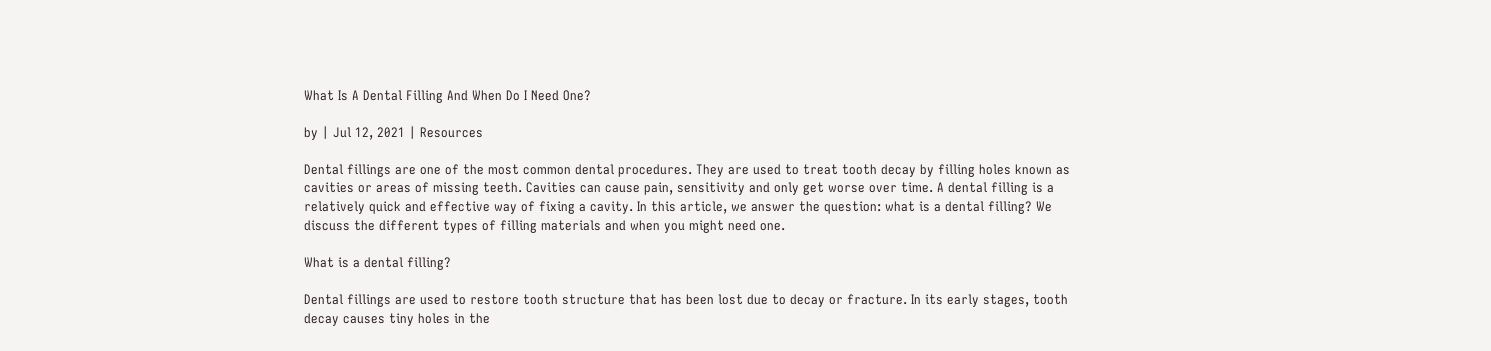What Is A Dental Filling And When Do I Need One?

by | Jul 12, 2021 | Resources

Dental fillings are one of the most common dental procedures. They are used to treat tooth decay by filling holes known as cavities or areas of missing teeth. Cavities can cause pain, sensitivity and only get worse over time. A dental filling is a relatively quick and effective way of fixing a cavity. In this article, we answer the question: what is a dental filling? We discuss the different types of filling materials and when you might need one.

What is a dental filling?

Dental fillings are used to restore tooth structure that has been lost due to decay or fracture. In its early stages, tooth decay causes tiny holes in the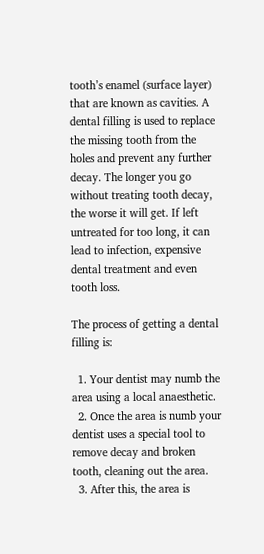tooth’s enamel (surface layer) that are known as cavities. A dental filling is used to replace the missing tooth from the holes and prevent any further decay. The longer you go without treating tooth decay, the worse it will get. If left untreated for too long, it can lead to infection, expensive dental treatment and even tooth loss.

The process of getting a dental filling is:

  1. Your dentist may numb the area using a local anaesthetic.
  2. Once the area is numb your dentist uses a special tool to remove decay and broken tooth, cleaning out the area.
  3. After this, the area is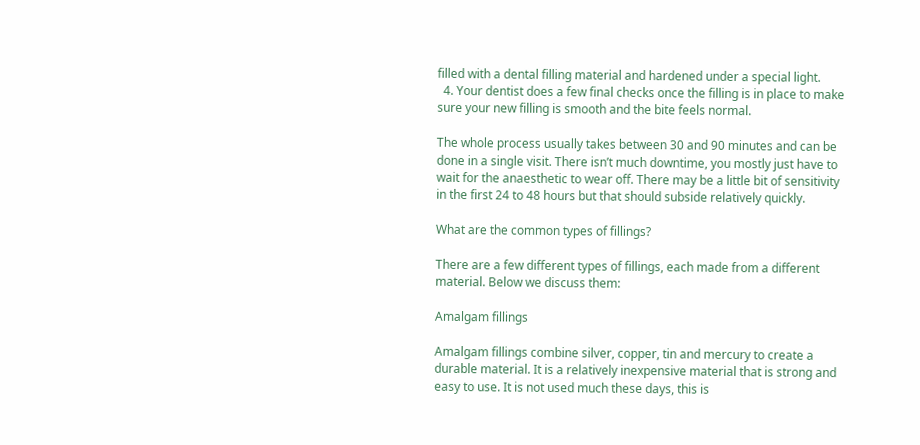filled with a dental filling material and hardened under a special light.
  4. Your dentist does a few final checks once the filling is in place to make sure your new filling is smooth and the bite feels normal.

The whole process usually takes between 30 and 90 minutes and can be done in a single visit. There isn’t much downtime, you mostly just have to wait for the anaesthetic to wear off. There may be a little bit of sensitivity in the first 24 to 48 hours but that should subside relatively quickly.

What are the common types of fillings?

There are a few different types of fillings, each made from a different material. Below we discuss them:

Amalgam fillings

Amalgam fillings combine silver, copper, tin and mercury to create a durable material. It is a relatively inexpensive material that is strong and easy to use. It is not used much these days, this is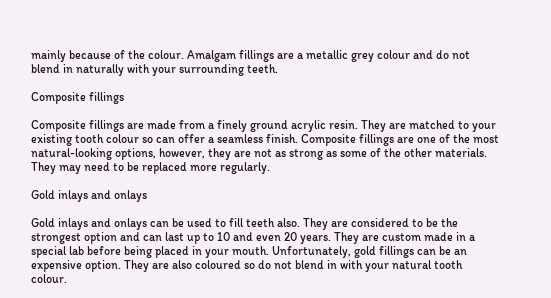mainly because of the colour. Amalgam fillings are a metallic grey colour and do not blend in naturally with your surrounding teeth.

Composite fillings

Composite fillings are made from a finely ground acrylic resin. They are matched to your existing tooth colour so can offer a seamless finish. Composite fillings are one of the most natural-looking options, however, they are not as strong as some of the other materials. They may need to be replaced more regularly.

Gold inlays and onlays

Gold inlays and onlays can be used to fill teeth also. They are considered to be the strongest option and can last up to 10 and even 20 years. They are custom made in a special lab before being placed in your mouth. Unfortunately, gold fillings can be an expensive option. They are also coloured so do not blend in with your natural tooth colour.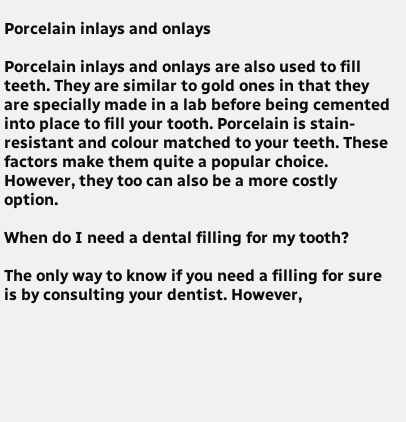Porcelain inlays and onlays

Porcelain inlays and onlays are also used to fill teeth. They are similar to gold ones in that they are specially made in a lab before being cemented into place to fill your tooth. Porcelain is stain-resistant and colour matched to your teeth. These factors make them quite a popular choice. However, they too can also be a more costly option.

When do I need a dental filling for my tooth?

The only way to know if you need a filling for sure is by consulting your dentist. However,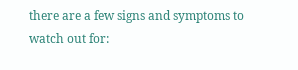there are a few signs and symptoms to watch out for: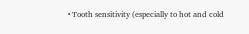• Tooth sensitivity (especially to hot and cold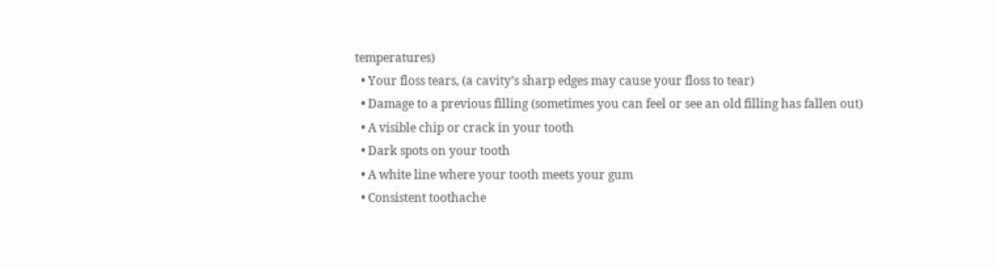temperatures)
  • Your floss tears, (a cavity’s sharp edges may cause your floss to tear)
  • Damage to a previous filling (sometimes you can feel or see an old filling has fallen out)
  • A visible chip or crack in your tooth
  • Dark spots on your tooth
  • A white line where your tooth meets your gum
  • Consistent toothache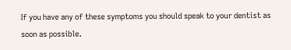If you have any of these symptoms you should speak to your dentist as soon as possible.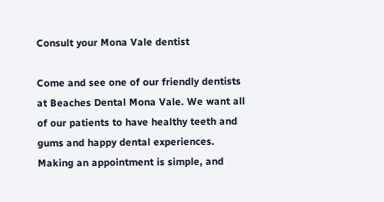Consult your Mona Vale dentist

Come and see one of our friendly dentists at Beaches Dental Mona Vale. We want all of our patients to have healthy teeth and gums and happy dental experiences. Making an appointment is simple, and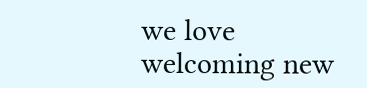we love welcoming new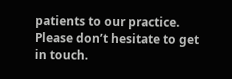patients to our practice.  Please don’t hesitate to get in touch.